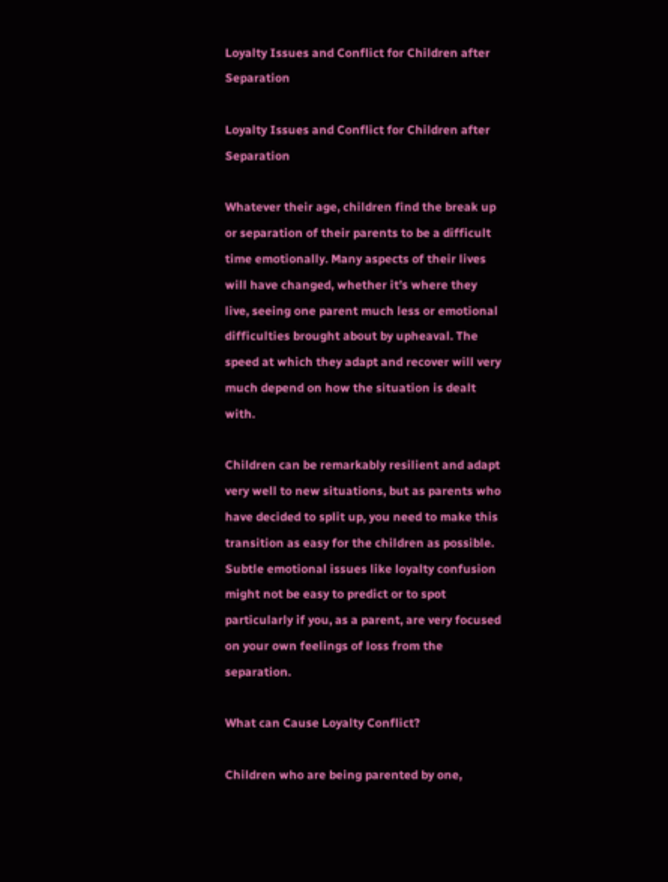Loyalty Issues and Conflict for Children after Separation

Loyalty Issues and Conflict for Children after Separation

Whatever their age, children find the break up or separation of their parents to be a difficult time emotionally. Many aspects of their lives will have changed, whether it’s where they live, seeing one parent much less or emotional difficulties brought about by upheaval. The speed at which they adapt and recover will very much depend on how the situation is dealt with.

Children can be remarkably resilient and adapt very well to new situations, but as parents who have decided to split up, you need to make this transition as easy for the children as possible. Subtle emotional issues like loyalty confusion might not be easy to predict or to spot particularly if you, as a parent, are very focused on your own feelings of loss from the separation.

What can Cause Loyalty Conflict?

Children who are being parented by one,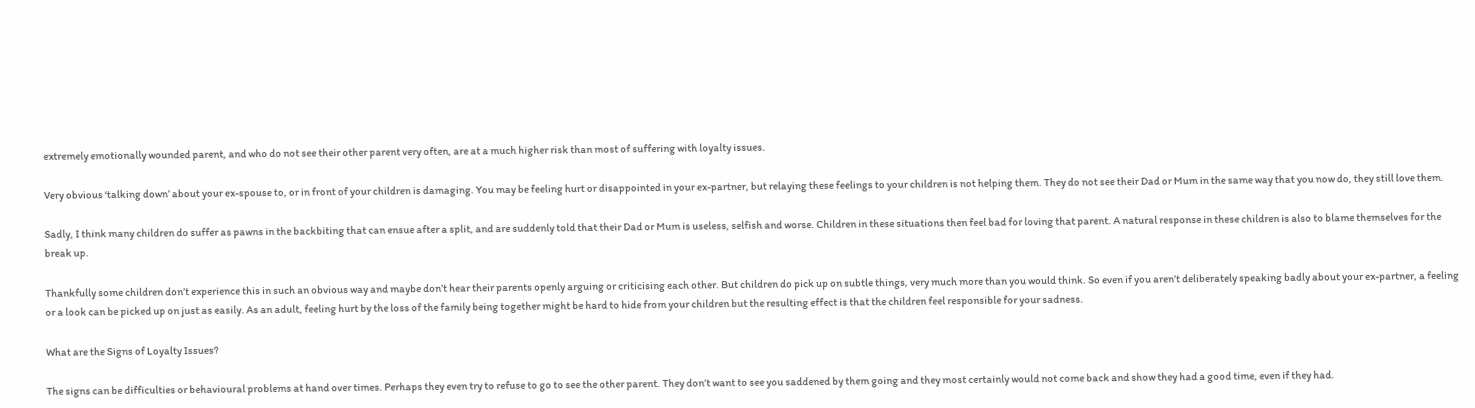extremely emotionally wounded parent, and who do not see their other parent very often, are at a much higher risk than most of suffering with loyalty issues.

Very obvious ‘talking down’ about your ex-spouse to, or in front of your children is damaging. You may be feeling hurt or disappointed in your ex-partner, but relaying these feelings to your children is not helping them. They do not see their Dad or Mum in the same way that you now do, they still love them.

Sadly, I think many children do suffer as pawns in the backbiting that can ensue after a split, and are suddenly told that their Dad or Mum is useless, selfish and worse. Children in these situations then feel bad for loving that parent. A natural response in these children is also to blame themselves for the break up.

Thankfully some children don’t experience this in such an obvious way and maybe don’t hear their parents openly arguing or criticising each other. But children do pick up on subtle things, very much more than you would think. So even if you aren’t deliberately speaking badly about your ex-partner, a feeling or a look can be picked up on just as easily. As an adult, feeling hurt by the loss of the family being together might be hard to hide from your children but the resulting effect is that the children feel responsible for your sadness.

What are the Signs of Loyalty Issues?

The signs can be difficulties or behavioural problems at hand over times. Perhaps they even try to refuse to go to see the other parent. They don’t want to see you saddened by them going and they most certainly would not come back and show they had a good time, even if they had.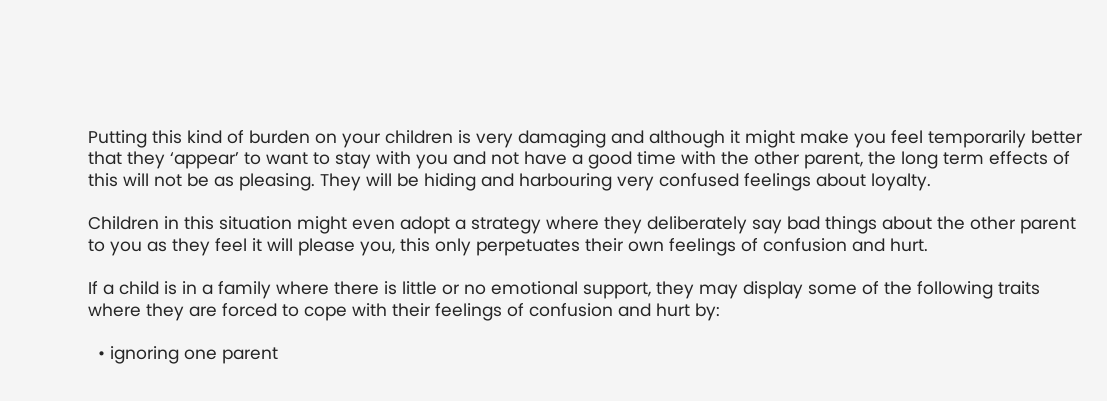Putting this kind of burden on your children is very damaging and although it might make you feel temporarily better that they ‘appear’ to want to stay with you and not have a good time with the other parent, the long term effects of this will not be as pleasing. They will be hiding and harbouring very confused feelings about loyalty.

Children in this situation might even adopt a strategy where they deliberately say bad things about the other parent to you as they feel it will please you, this only perpetuates their own feelings of confusion and hurt.

If a child is in a family where there is little or no emotional support, they may display some of the following traits where they are forced to cope with their feelings of confusion and hurt by:

  • ignoring one parent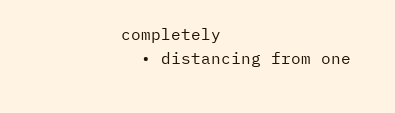completely
  • distancing from one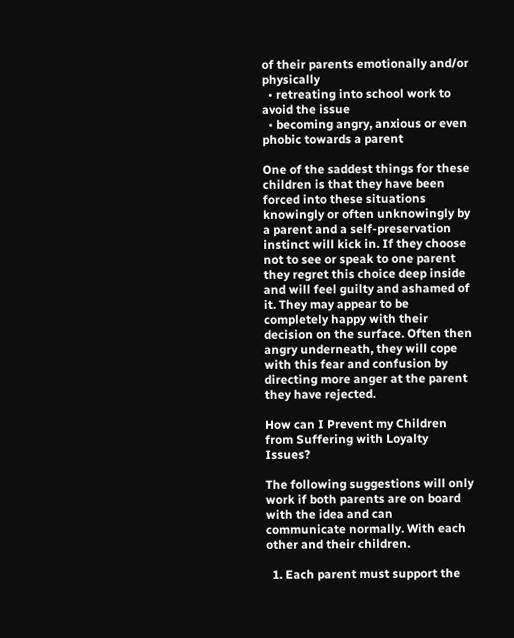of their parents emotionally and/or physically
  • retreating into school work to avoid the issue
  • becoming angry, anxious or even phobic towards a parent

One of the saddest things for these children is that they have been forced into these situations knowingly or often unknowingly by a parent and a self-preservation instinct will kick in. If they choose not to see or speak to one parent they regret this choice deep inside and will feel guilty and ashamed of it. They may appear to be completely happy with their decision on the surface. Often then angry underneath, they will cope with this fear and confusion by directing more anger at the parent they have rejected.

How can I Prevent my Children from Suffering with Loyalty Issues?

The following suggestions will only work if both parents are on board with the idea and can communicate normally. With each other and their children.

  1. Each parent must support the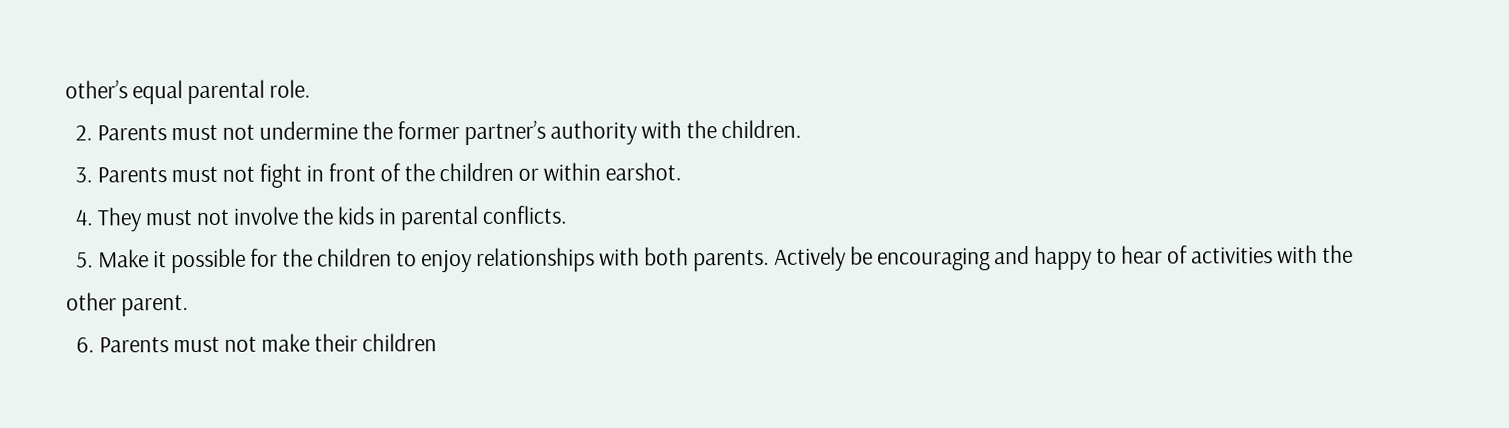other’s equal parental role.
  2. Parents must not undermine the former partner’s authority with the children.
  3. Parents must not fight in front of the children or within earshot.
  4. They must not involve the kids in parental conflicts.
  5. Make it possible for the children to enjoy relationships with both parents. Actively be encouraging and happy to hear of activities with the other parent.
  6. Parents must not make their children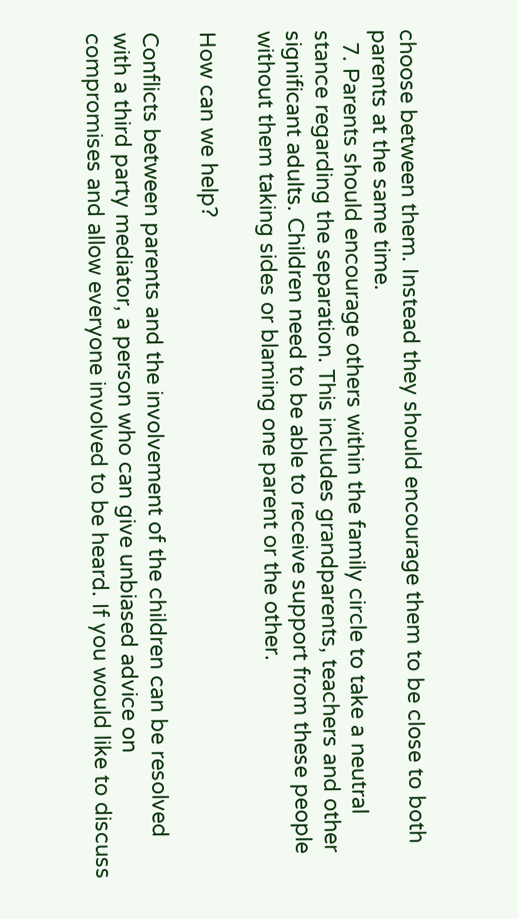choose between them. Instead they should encourage them to be close to both parents at the same time.
  7. Parents should encourage others within the family circle to take a neutral stance regarding the separation. This includes grandparents, teachers and other significant adults. Children need to be able to receive support from these people without them taking sides or blaming one parent or the other.

How can we help?

Conflicts between parents and the involvement of the children can be resolved with a third party mediator, a person who can give unbiased advice on compromises and allow everyone involved to be heard. If you would like to discuss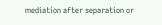mediation after separation or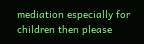mediation especially for children then please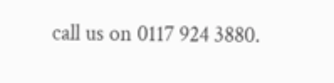call us on 0117 924 3880.